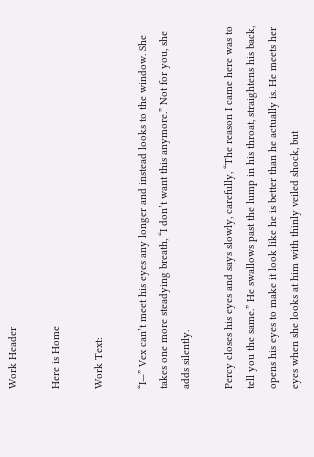Work Header

Here is Home

Work Text:

“I—” Vex can’t meet his eyes any longer and instead looks to the window. She takes one more steadying breath, “I don’t want this anymore.” Not for you, she adds silently.

Percy closes his eyes and says slowly, carefully, “The reason I came here was to tell you the same.” He swallows past the lump in his throat, straightens his back, opens his eyes to make it look like he is better than he actually is. He meets her eyes when she looks at him with thinly veiled shock, but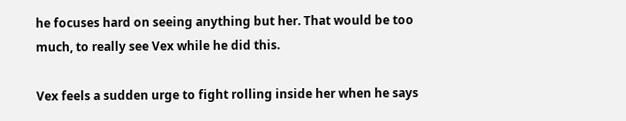he focuses hard on seeing anything but her. That would be too much, to really see Vex while he did this.

Vex feels a sudden urge to fight rolling inside her when he says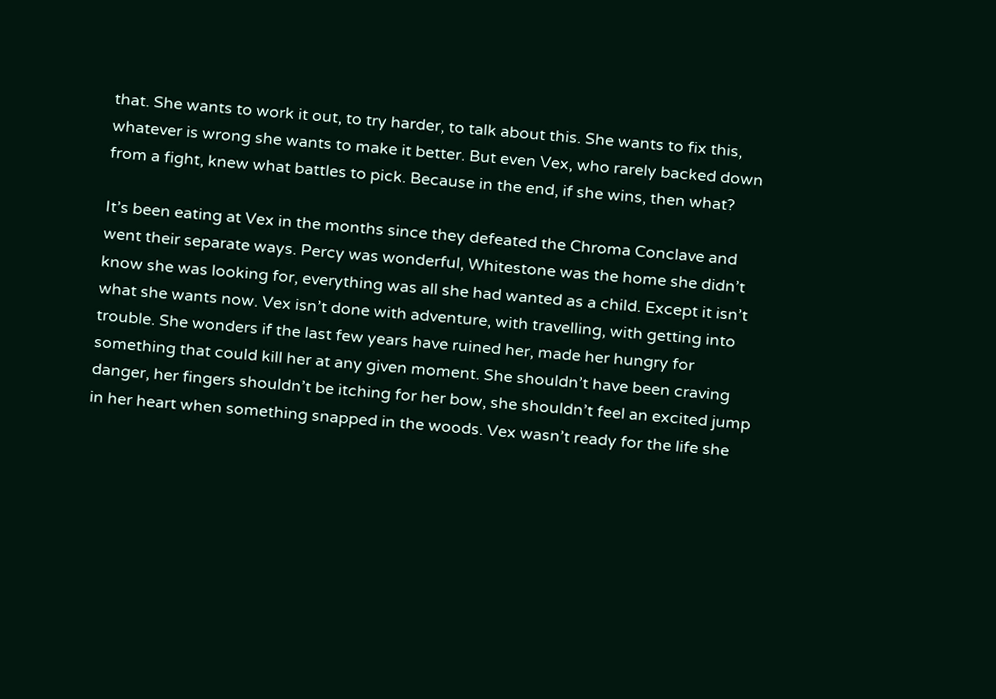that. She wants to work it out, to try harder, to talk about this. She wants to fix this, whatever is wrong she wants to make it better. But even Vex, who rarely backed down from a fight, knew what battles to pick. Because in the end, if she wins, then what?

It’s been eating at Vex in the months since they defeated the Chroma Conclave and went their separate ways. Percy was wonderful, Whitestone was the home she didn’t know she was looking for, everything was all she had wanted as a child. Except it isn’t what she wants now. Vex isn’t done with adventure, with travelling, with getting into trouble. She wonders if the last few years have ruined her, made her hungry for something that could kill her at any given moment. She shouldn’t have been craving danger, her fingers shouldn’t be itching for her bow, she shouldn’t feel an excited jump in her heart when something snapped in the woods. Vex wasn’t ready for the life she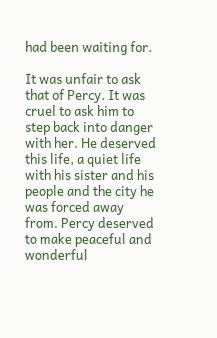had been waiting for.

It was unfair to ask that of Percy. It was cruel to ask him to step back into danger with her. He deserved this life, a quiet life with his sister and his people and the city he was forced away from. Percy deserved to make peaceful and wonderful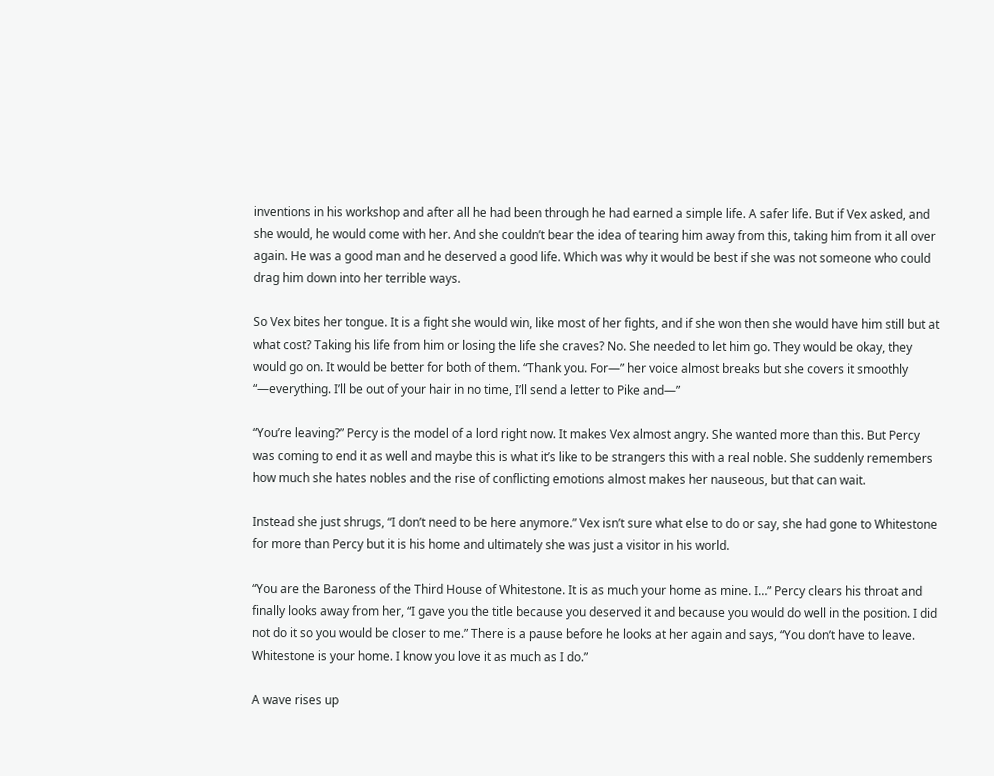inventions in his workshop and after all he had been through he had earned a simple life. A safer life. But if Vex asked, and she would, he would come with her. And she couldn’t bear the idea of tearing him away from this, taking him from it all over again. He was a good man and he deserved a good life. Which was why it would be best if she was not someone who could drag him down into her terrible ways.

So Vex bites her tongue. It is a fight she would win, like most of her fights, and if she won then she would have him still but at what cost? Taking his life from him or losing the life she craves? No. She needed to let him go. They would be okay, they would go on. It would be better for both of them. “Thank you. For—” her voice almost breaks but she covers it smoothly “—everything. I’ll be out of your hair in no time, I’ll send a letter to Pike and—”

“You’re leaving?” Percy is the model of a lord right now. It makes Vex almost angry. She wanted more than this. But Percy was coming to end it as well and maybe this is what it’s like to be strangers this with a real noble. She suddenly remembers how much she hates nobles and the rise of conflicting emotions almost makes her nauseous, but that can wait.

Instead she just shrugs, “I don’t need to be here anymore.” Vex isn’t sure what else to do or say, she had gone to Whitestone for more than Percy but it is his home and ultimately she was just a visitor in his world.

“You are the Baroness of the Third House of Whitestone. It is as much your home as mine. I…” Percy clears his throat and finally looks away from her, “I gave you the title because you deserved it and because you would do well in the position. I did not do it so you would be closer to me.” There is a pause before he looks at her again and says, “You don’t have to leave. Whitestone is your home. I know you love it as much as I do.”

A wave rises up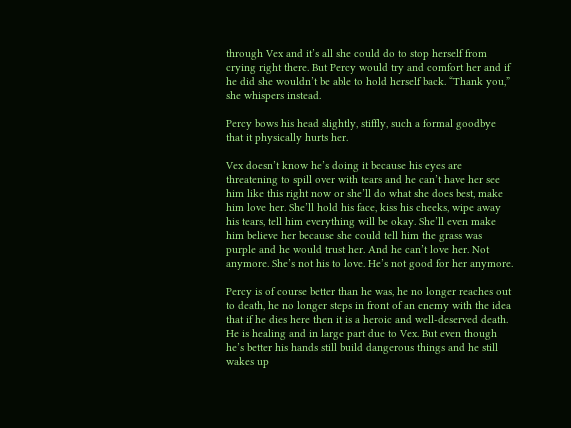through Vex and it’s all she could do to stop herself from crying right there. But Percy would try and comfort her and if he did she wouldn’t be able to hold herself back. “Thank you,” she whispers instead.

Percy bows his head slightly, stiffly, such a formal goodbye that it physically hurts her.

Vex doesn’t know he’s doing it because his eyes are threatening to spill over with tears and he can’t have her see him like this right now or she’ll do what she does best, make him love her. She’ll hold his face, kiss his cheeks, wipe away his tears, tell him everything will be okay. She’ll even make him believe her because she could tell him the grass was purple and he would trust her. And he can’t love her. Not anymore. She’s not his to love. He’s not good for her anymore.

Percy is of course better than he was, he no longer reaches out to death, he no longer steps in front of an enemy with the idea that if he dies here then it is a heroic and well-deserved death. He is healing and in large part due to Vex. But even though he’s better his hands still build dangerous things and he still wakes up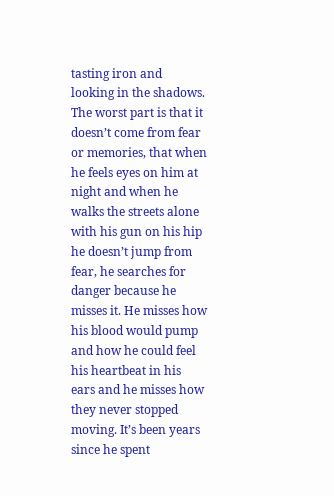tasting iron and looking in the shadows. The worst part is that it doesn’t come from fear or memories, that when he feels eyes on him at night and when he walks the streets alone with his gun on his hip he doesn’t jump from fear, he searches for danger because he misses it. He misses how his blood would pump and how he could feel his heartbeat in his ears and he misses how they never stopped moving. It’s been years since he spent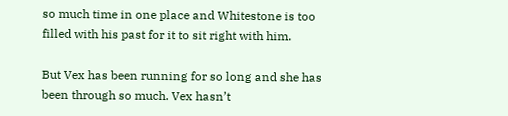so much time in one place and Whitestone is too filled with his past for it to sit right with him.

But Vex has been running for so long and she has been through so much. Vex hasn’t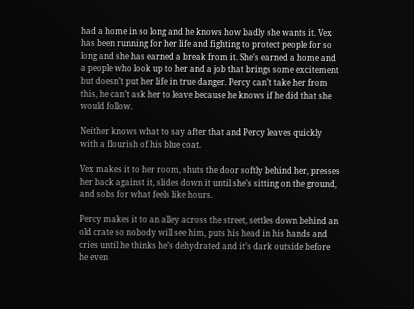had a home in so long and he knows how badly she wants it. Vex has been running for her life and fighting to protect people for so long and she has earned a break from it. She’s earned a home and a people who look up to her and a job that brings some excitement but doesn’t put her life in true danger. Percy can’t take her from this, he can’t ask her to leave because he knows if he did that she would follow.

Neither knows what to say after that and Percy leaves quickly with a flourish of his blue coat.

Vex makes it to her room, shuts the door softly behind her, presses her back against it, slides down it until she’s sitting on the ground, and sobs for what feels like hours.

Percy makes it to an alley across the street, settles down behind an old crate so nobody will see him, puts his head in his hands and cries until he thinks he’s dehydrated and it’s dark outside before he even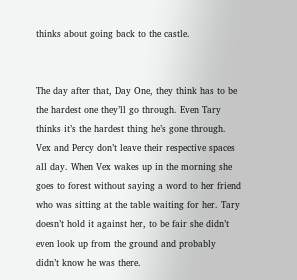thinks about going back to the castle.


The day after that, Day One, they think has to be the hardest one they’ll go through. Even Tary thinks it’s the hardest thing he’s gone through. Vex and Percy don’t leave their respective spaces all day. When Vex wakes up in the morning she goes to forest without saying a word to her friend who was sitting at the table waiting for her. Tary doesn’t hold it against her, to be fair she didn’t even look up from the ground and probably didn’t know he was there.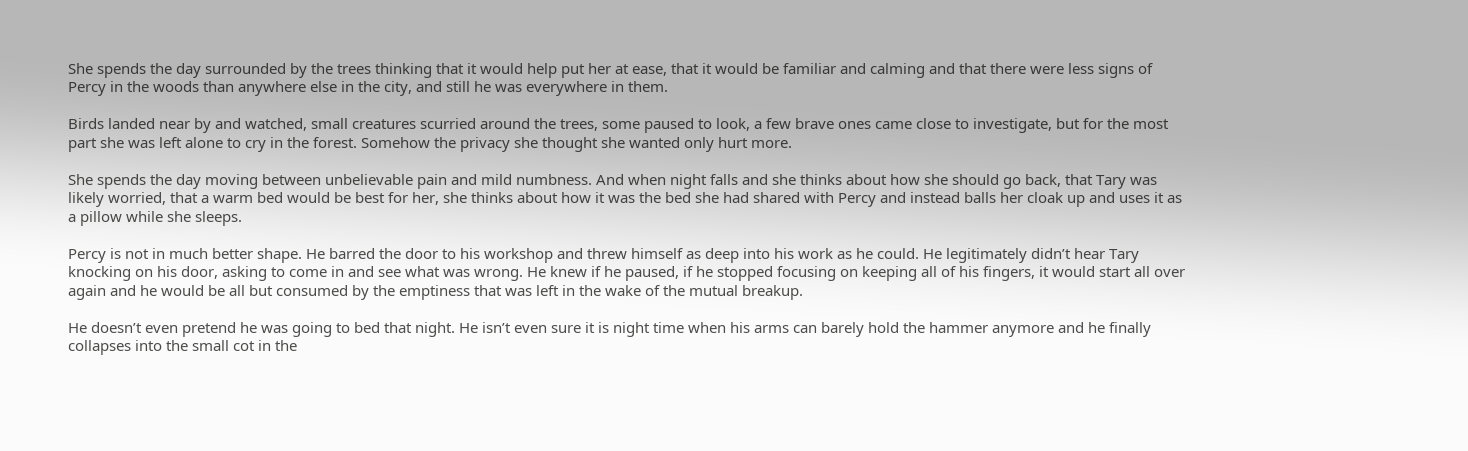She spends the day surrounded by the trees thinking that it would help put her at ease, that it would be familiar and calming and that there were less signs of Percy in the woods than anywhere else in the city, and still he was everywhere in them.

Birds landed near by and watched, small creatures scurried around the trees, some paused to look, a few brave ones came close to investigate, but for the most part she was left alone to cry in the forest. Somehow the privacy she thought she wanted only hurt more.

She spends the day moving between unbelievable pain and mild numbness. And when night falls and she thinks about how she should go back, that Tary was likely worried, that a warm bed would be best for her, she thinks about how it was the bed she had shared with Percy and instead balls her cloak up and uses it as a pillow while she sleeps.

Percy is not in much better shape. He barred the door to his workshop and threw himself as deep into his work as he could. He legitimately didn’t hear Tary knocking on his door, asking to come in and see what was wrong. He knew if he paused, if he stopped focusing on keeping all of his fingers, it would start all over again and he would be all but consumed by the emptiness that was left in the wake of the mutual breakup.

He doesn’t even pretend he was going to bed that night. He isn’t even sure it is night time when his arms can barely hold the hammer anymore and he finally collapses into the small cot in the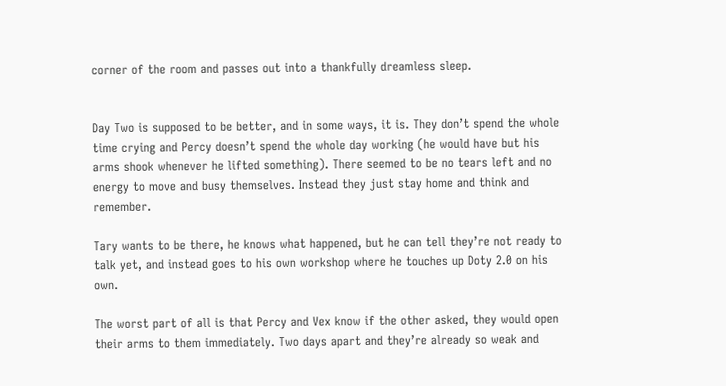corner of the room and passes out into a thankfully dreamless sleep.


Day Two is supposed to be better, and in some ways, it is. They don’t spend the whole time crying and Percy doesn’t spend the whole day working (he would have but his arms shook whenever he lifted something). There seemed to be no tears left and no energy to move and busy themselves. Instead they just stay home and think and remember.

Tary wants to be there, he knows what happened, but he can tell they’re not ready to talk yet, and instead goes to his own workshop where he touches up Doty 2.0 on his own.

The worst part of all is that Percy and Vex know if the other asked, they would open their arms to them immediately. Two days apart and they’re already so weak and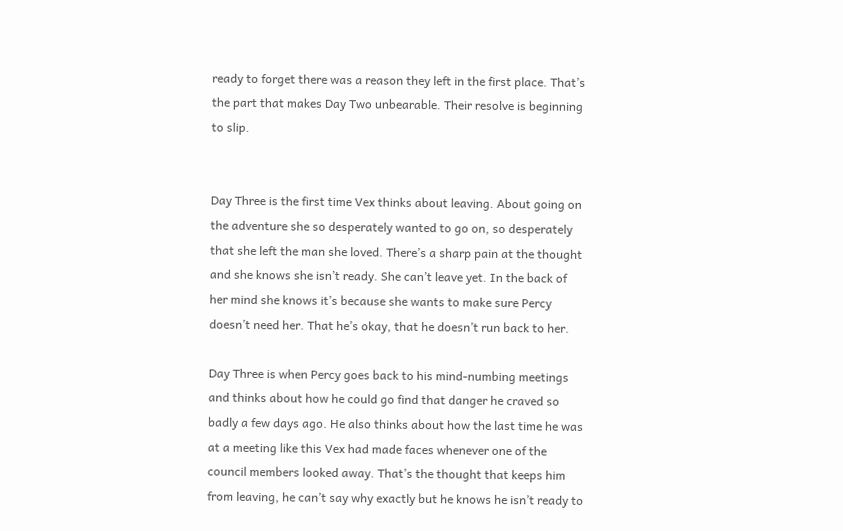ready to forget there was a reason they left in the first place. That’s the part that makes Day Two unbearable. Their resolve is beginning to slip.


Day Three is the first time Vex thinks about leaving. About going on the adventure she so desperately wanted to go on, so desperately that she left the man she loved. There’s a sharp pain at the thought and she knows she isn’t ready. She can’t leave yet. In the back of her mind she knows it’s because she wants to make sure Percy doesn’t need her. That he’s okay, that he doesn’t run back to her.

Day Three is when Percy goes back to his mind-numbing meetings and thinks about how he could go find that danger he craved so badly a few days ago. He also thinks about how the last time he was at a meeting like this Vex had made faces whenever one of the council members looked away. That’s the thought that keeps him from leaving, he can’t say why exactly but he knows he isn’t ready to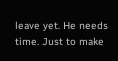leave yet. He needs time. Just to make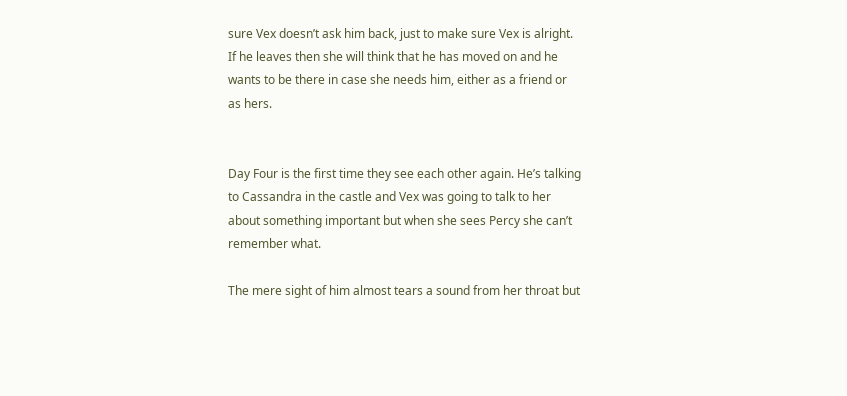sure Vex doesn’t ask him back, just to make sure Vex is alright. If he leaves then she will think that he has moved on and he wants to be there in case she needs him, either as a friend or as hers.


Day Four is the first time they see each other again. He’s talking to Cassandra in the castle and Vex was going to talk to her about something important but when she sees Percy she can’t remember what.

The mere sight of him almost tears a sound from her throat but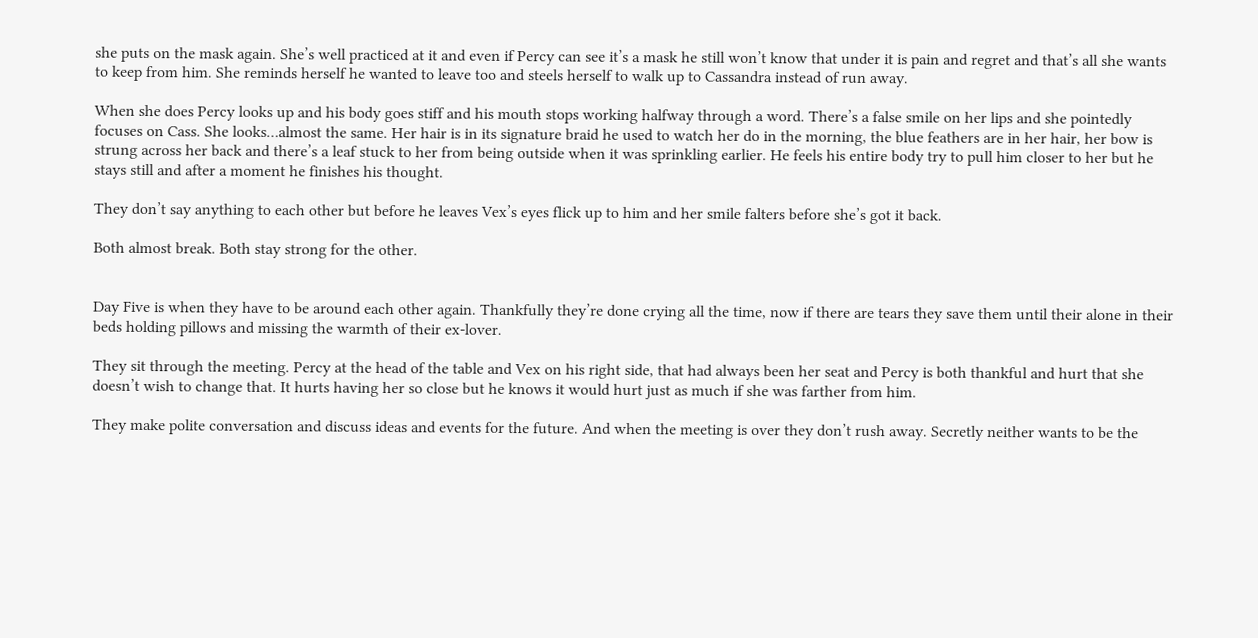she puts on the mask again. She’s well practiced at it and even if Percy can see it’s a mask he still won’t know that under it is pain and regret and that’s all she wants to keep from him. She reminds herself he wanted to leave too and steels herself to walk up to Cassandra instead of run away.

When she does Percy looks up and his body goes stiff and his mouth stops working halfway through a word. There’s a false smile on her lips and she pointedly focuses on Cass. She looks…almost the same. Her hair is in its signature braid he used to watch her do in the morning, the blue feathers are in her hair, her bow is strung across her back and there’s a leaf stuck to her from being outside when it was sprinkling earlier. He feels his entire body try to pull him closer to her but he stays still and after a moment he finishes his thought.

They don’t say anything to each other but before he leaves Vex’s eyes flick up to him and her smile falters before she’s got it back.

Both almost break. Both stay strong for the other.


Day Five is when they have to be around each other again. Thankfully they’re done crying all the time, now if there are tears they save them until their alone in their beds holding pillows and missing the warmth of their ex-lover.

They sit through the meeting. Percy at the head of the table and Vex on his right side, that had always been her seat and Percy is both thankful and hurt that she doesn’t wish to change that. It hurts having her so close but he knows it would hurt just as much if she was farther from him.

They make polite conversation and discuss ideas and events for the future. And when the meeting is over they don’t rush away. Secretly neither wants to be the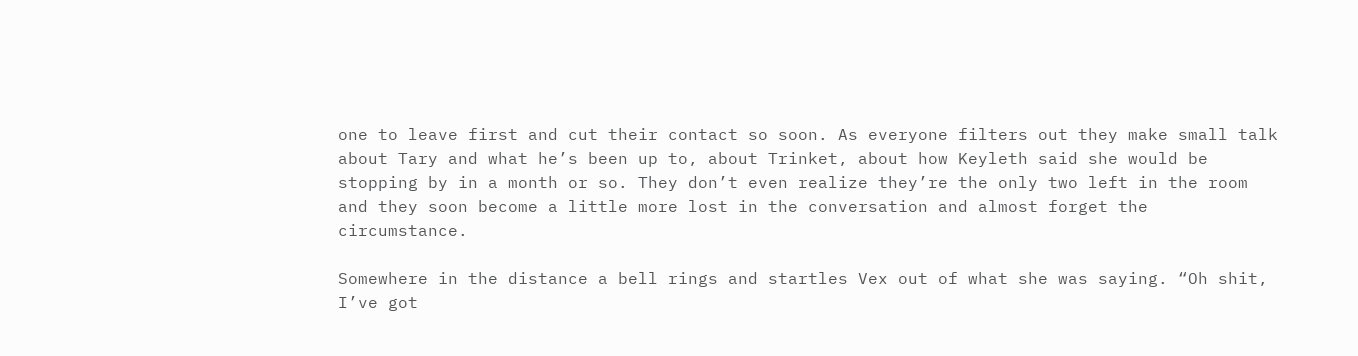one to leave first and cut their contact so soon. As everyone filters out they make small talk about Tary and what he’s been up to, about Trinket, about how Keyleth said she would be stopping by in a month or so. They don’t even realize they’re the only two left in the room and they soon become a little more lost in the conversation and almost forget the circumstance.

Somewhere in the distance a bell rings and startles Vex out of what she was saying. “Oh shit, I’ve got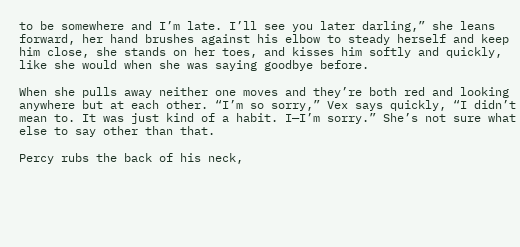to be somewhere and I’m late. I’ll see you later darling,” she leans forward, her hand brushes against his elbow to steady herself and keep him close, she stands on her toes, and kisses him softly and quickly, like she would when she was saying goodbye before.

When she pulls away neither one moves and they’re both red and looking anywhere but at each other. “I’m so sorry,” Vex says quickly, “I didn’t mean to. It was just kind of a habit. I—I’m sorry.” She’s not sure what else to say other than that.

Percy rubs the back of his neck,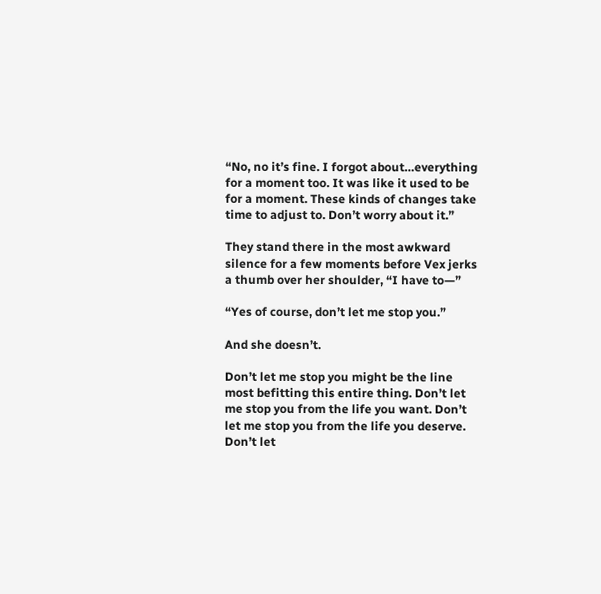“No, no it’s fine. I forgot about…everything for a moment too. It was like it used to be for a moment. These kinds of changes take time to adjust to. Don’t worry about it.”

They stand there in the most awkward silence for a few moments before Vex jerks a thumb over her shoulder, “I have to—”

“Yes of course, don’t let me stop you.”

And she doesn’t.

Don’t let me stop you might be the line most befitting this entire thing. Don’t let me stop you from the life you want. Don’t let me stop you from the life you deserve. Don’t let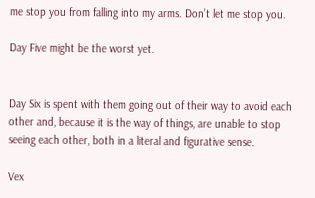me stop you from falling into my arms. Don’t let me stop you.

Day Five might be the worst yet.


Day Six is spent with them going out of their way to avoid each other and, because it is the way of things, are unable to stop seeing each other, both in a literal and figurative sense.

Vex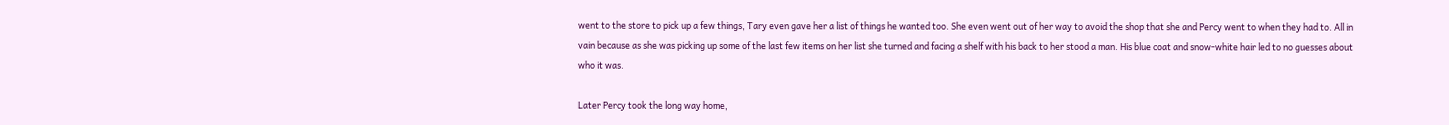went to the store to pick up a few things, Tary even gave her a list of things he wanted too. She even went out of her way to avoid the shop that she and Percy went to when they had to. All in vain because as she was picking up some of the last few items on her list she turned and facing a shelf with his back to her stood a man. His blue coat and snow-white hair led to no guesses about who it was.

Later Percy took the long way home,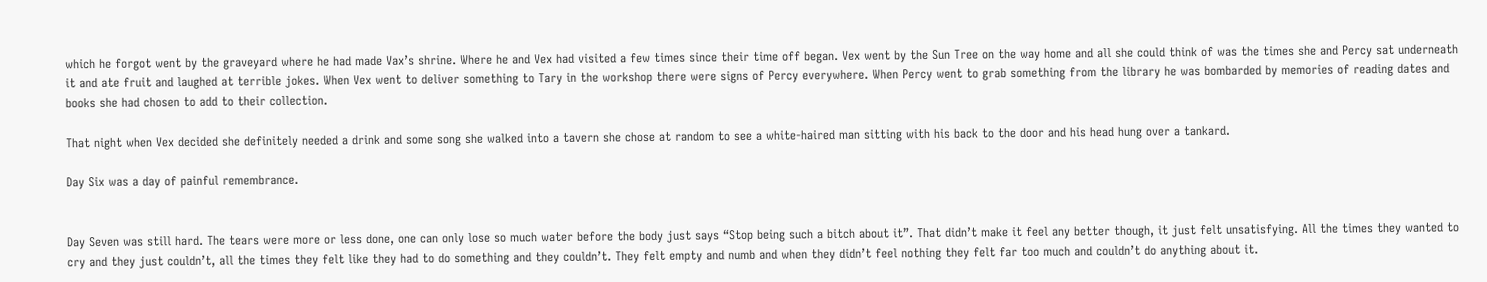which he forgot went by the graveyard where he had made Vax’s shrine. Where he and Vex had visited a few times since their time off began. Vex went by the Sun Tree on the way home and all she could think of was the times she and Percy sat underneath it and ate fruit and laughed at terrible jokes. When Vex went to deliver something to Tary in the workshop there were signs of Percy everywhere. When Percy went to grab something from the library he was bombarded by memories of reading dates and books she had chosen to add to their collection.

That night when Vex decided she definitely needed a drink and some song she walked into a tavern she chose at random to see a white-haired man sitting with his back to the door and his head hung over a tankard.

Day Six was a day of painful remembrance.


Day Seven was still hard. The tears were more or less done, one can only lose so much water before the body just says “Stop being such a bitch about it”. That didn’t make it feel any better though, it just felt unsatisfying. All the times they wanted to cry and they just couldn’t, all the times they felt like they had to do something and they couldn’t. They felt empty and numb and when they didn’t feel nothing they felt far too much and couldn’t do anything about it.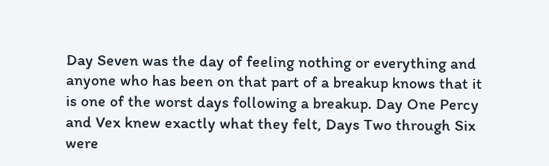Day Seven was the day of feeling nothing or everything and anyone who has been on that part of a breakup knows that it is one of the worst days following a breakup. Day One Percy and Vex knew exactly what they felt, Days Two through Six were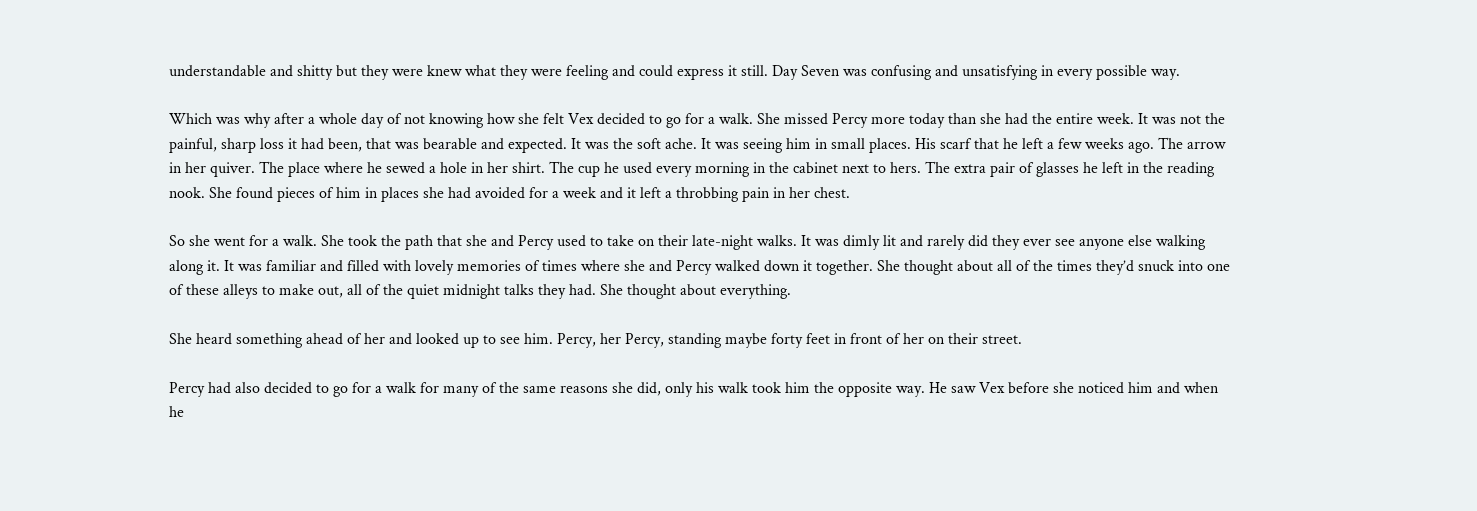understandable and shitty but they were knew what they were feeling and could express it still. Day Seven was confusing and unsatisfying in every possible way.

Which was why after a whole day of not knowing how she felt Vex decided to go for a walk. She missed Percy more today than she had the entire week. It was not the painful, sharp loss it had been, that was bearable and expected. It was the soft ache. It was seeing him in small places. His scarf that he left a few weeks ago. The arrow in her quiver. The place where he sewed a hole in her shirt. The cup he used every morning in the cabinet next to hers. The extra pair of glasses he left in the reading nook. She found pieces of him in places she had avoided for a week and it left a throbbing pain in her chest.

So she went for a walk. She took the path that she and Percy used to take on their late-night walks. It was dimly lit and rarely did they ever see anyone else walking along it. It was familiar and filled with lovely memories of times where she and Percy walked down it together. She thought about all of the times they’d snuck into one of these alleys to make out, all of the quiet midnight talks they had. She thought about everything.

She heard something ahead of her and looked up to see him. Percy, her Percy, standing maybe forty feet in front of her on their street.

Percy had also decided to go for a walk for many of the same reasons she did, only his walk took him the opposite way. He saw Vex before she noticed him and when he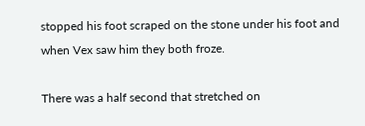stopped his foot scraped on the stone under his foot and when Vex saw him they both froze.

There was a half second that stretched on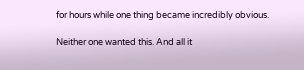for hours while one thing became incredibly obvious.

Neither one wanted this. And all it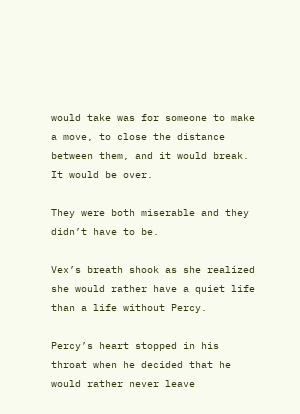would take was for someone to make a move, to close the distance between them, and it would break. It would be over.

They were both miserable and they didn’t have to be.

Vex’s breath shook as she realized she would rather have a quiet life than a life without Percy.

Percy’s heart stopped in his throat when he decided that he would rather never leave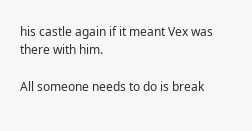his castle again if it meant Vex was there with him.

All someone needs to do is break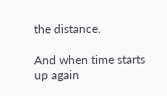the distance.

And when time starts up again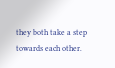they both take a step towards each other.